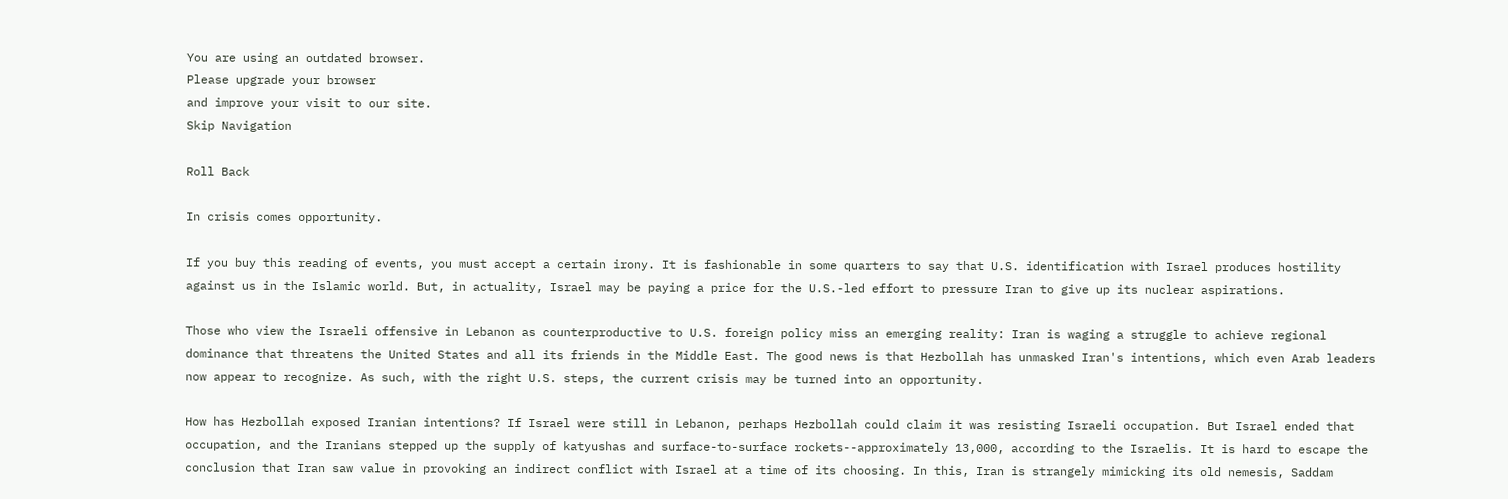You are using an outdated browser.
Please upgrade your browser
and improve your visit to our site.
Skip Navigation

Roll Back

In crisis comes opportunity.

If you buy this reading of events, you must accept a certain irony. It is fashionable in some quarters to say that U.S. identification with Israel produces hostility against us in the Islamic world. But, in actuality, Israel may be paying a price for the U.S.-led effort to pressure Iran to give up its nuclear aspirations.

Those who view the Israeli offensive in Lebanon as counterproductive to U.S. foreign policy miss an emerging reality: Iran is waging a struggle to achieve regional dominance that threatens the United States and all its friends in the Middle East. The good news is that Hezbollah has unmasked Iran's intentions, which even Arab leaders now appear to recognize. As such, with the right U.S. steps, the current crisis may be turned into an opportunity.

How has Hezbollah exposed Iranian intentions? If Israel were still in Lebanon, perhaps Hezbollah could claim it was resisting Israeli occupation. But Israel ended that occupation, and the Iranians stepped up the supply of katyushas and surface-to-surface rockets--approximately 13,000, according to the Israelis. It is hard to escape the conclusion that Iran saw value in provoking an indirect conflict with Israel at a time of its choosing. In this, Iran is strangely mimicking its old nemesis, Saddam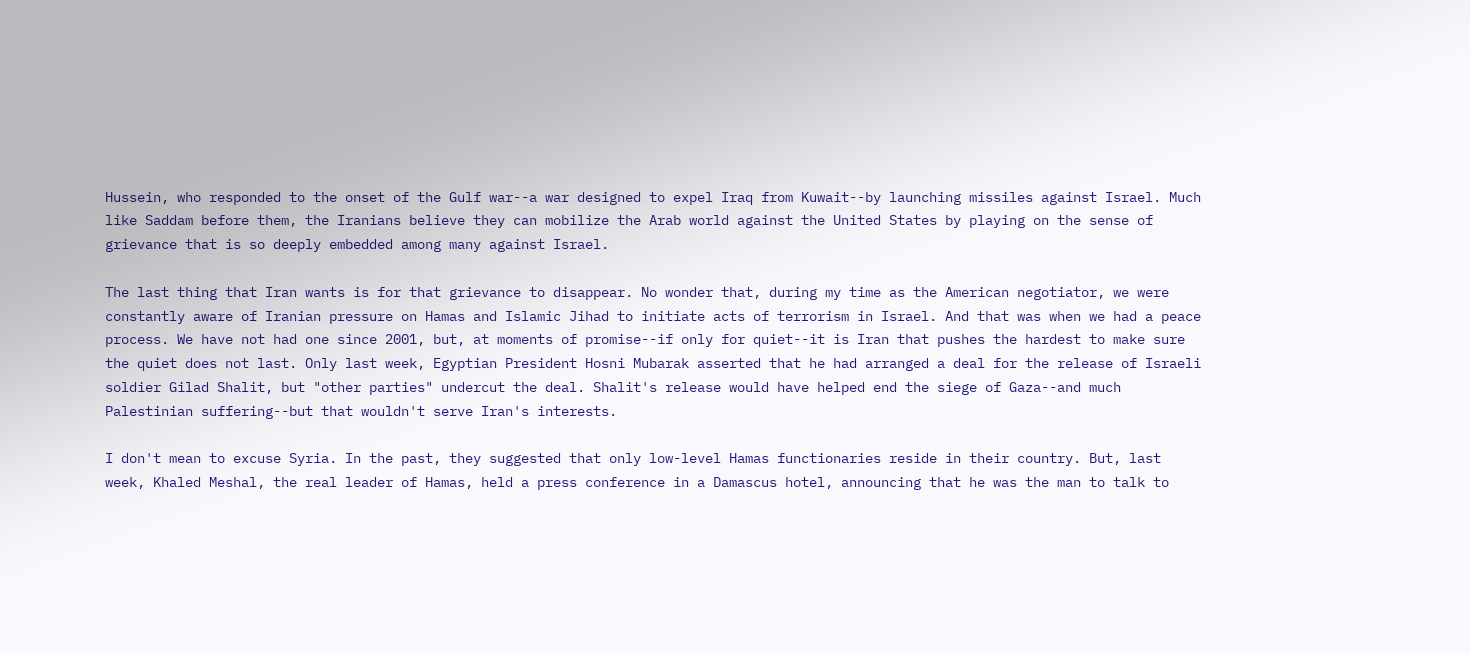Hussein, who responded to the onset of the Gulf war--a war designed to expel Iraq from Kuwait--by launching missiles against Israel. Much like Saddam before them, the Iranians believe they can mobilize the Arab world against the United States by playing on the sense of grievance that is so deeply embedded among many against Israel.

The last thing that Iran wants is for that grievance to disappear. No wonder that, during my time as the American negotiator, we were constantly aware of Iranian pressure on Hamas and Islamic Jihad to initiate acts of terrorism in Israel. And that was when we had a peace process. We have not had one since 2001, but, at moments of promise--if only for quiet--it is Iran that pushes the hardest to make sure the quiet does not last. Only last week, Egyptian President Hosni Mubarak asserted that he had arranged a deal for the release of Israeli soldier Gilad Shalit, but "other parties" undercut the deal. Shalit's release would have helped end the siege of Gaza--and much Palestinian suffering--but that wouldn't serve Iran's interests.

I don't mean to excuse Syria. In the past, they suggested that only low-level Hamas functionaries reside in their country. But, last week, Khaled Meshal, the real leader of Hamas, held a press conference in a Damascus hotel, announcing that he was the man to talk to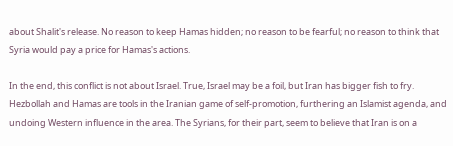about Shalit's release. No reason to keep Hamas hidden; no reason to be fearful; no reason to think that Syria would pay a price for Hamas's actions.

In the end, this conflict is not about Israel. True, Israel may be a foil, but Iran has bigger fish to fry. Hezbollah and Hamas are tools in the Iranian game of self-promotion, furthering an Islamist agenda, and undoing Western influence in the area. The Syrians, for their part, seem to believe that Iran is on a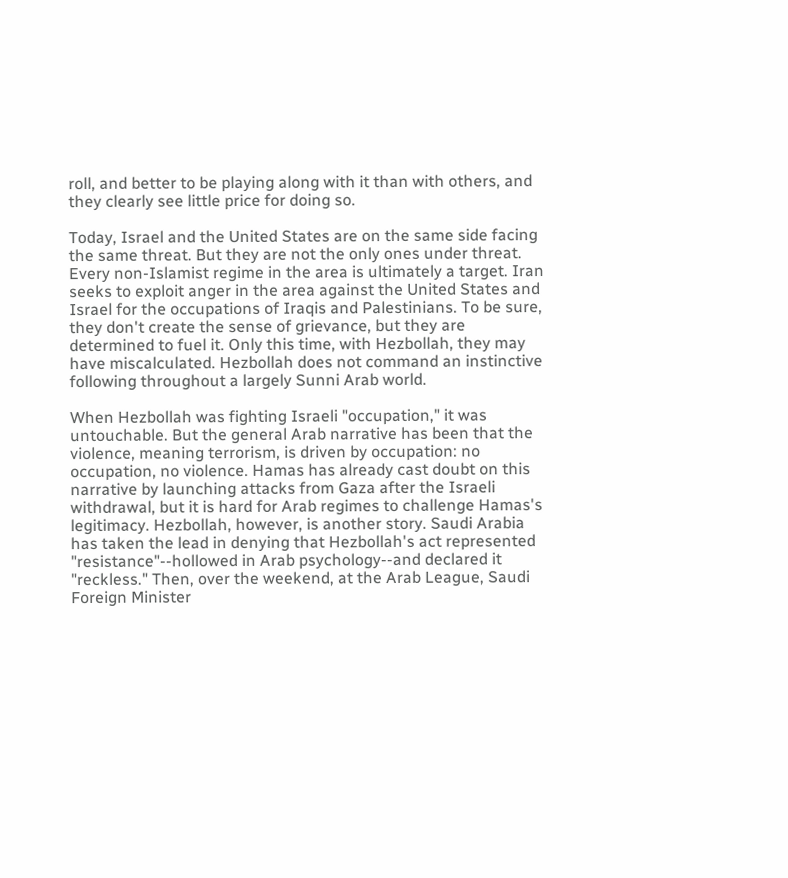roll, and better to be playing along with it than with others, and they clearly see little price for doing so.

Today, Israel and the United States are on the same side facing the same threat. But they are not the only ones under threat. Every non-Islamist regime in the area is ultimately a target. Iran seeks to exploit anger in the area against the United States and Israel for the occupations of Iraqis and Palestinians. To be sure, they don't create the sense of grievance, but they are determined to fuel it. Only this time, with Hezbollah, they may have miscalculated. Hezbollah does not command an instinctive following throughout a largely Sunni Arab world.

When Hezbollah was fighting Israeli "occupation," it was untouchable. But the general Arab narrative has been that the violence, meaning terrorism, is driven by occupation: no occupation, no violence. Hamas has already cast doubt on this narrative by launching attacks from Gaza after the Israeli withdrawal, but it is hard for Arab regimes to challenge Hamas's legitimacy. Hezbollah, however, is another story. Saudi Arabia has taken the lead in denying that Hezbollah's act represented "resistance"--hollowed in Arab psychology--and declared it "reckless." Then, over the weekend, at the Arab League, Saudi Foreign Minister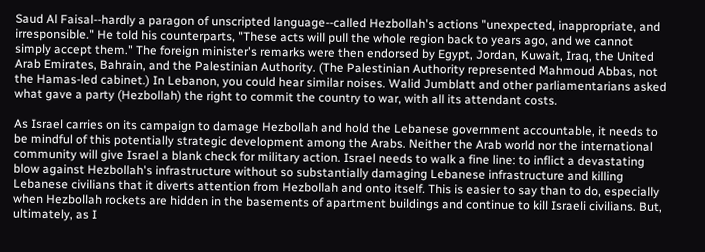Saud Al Faisal--hardly a paragon of unscripted language--called Hezbollah's actions "unexpected, inappropriate, and irresponsible." He told his counterparts, "These acts will pull the whole region back to years ago, and we cannot simply accept them." The foreign minister's remarks were then endorsed by Egypt, Jordan, Kuwait, Iraq, the United Arab Emirates, Bahrain, and the Palestinian Authority. (The Palestinian Authority represented Mahmoud Abbas, not the Hamas-led cabinet.) In Lebanon, you could hear similar noises. Walid Jumblatt and other parliamentarians asked what gave a party (Hezbollah) the right to commit the country to war, with all its attendant costs.

As Israel carries on its campaign to damage Hezbollah and hold the Lebanese government accountable, it needs to be mindful of this potentially strategic development among the Arabs. Neither the Arab world nor the international community will give Israel a blank check for military action. Israel needs to walk a fine line: to inflict a devastating blow against Hezbollah's infrastructure without so substantially damaging Lebanese infrastructure and killing Lebanese civilians that it diverts attention from Hezbollah and onto itself. This is easier to say than to do, especially when Hezbollah rockets are hidden in the basements of apartment buildings and continue to kill Israeli civilians. But, ultimately, as I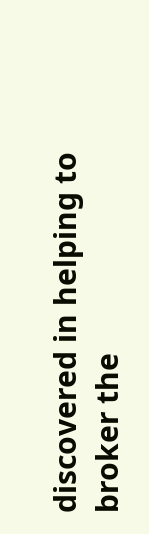discovered in helping to broker the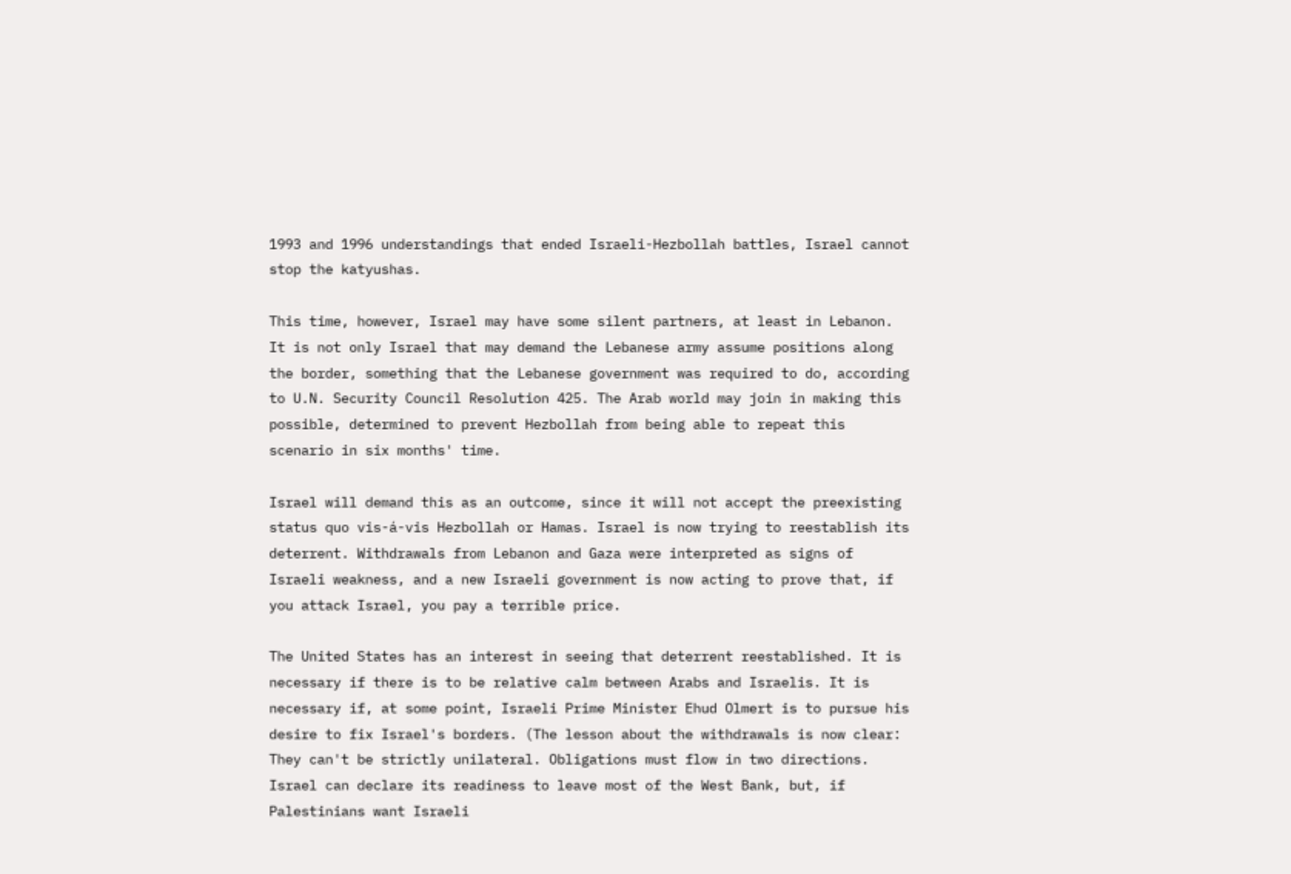1993 and 1996 understandings that ended Israeli-Hezbollah battles, Israel cannot stop the katyushas.

This time, however, Israel may have some silent partners, at least in Lebanon. It is not only Israel that may demand the Lebanese army assume positions along the border, something that the Lebanese government was required to do, according to U.N. Security Council Resolution 425. The Arab world may join in making this possible, determined to prevent Hezbollah from being able to repeat this scenario in six months' time.

Israel will demand this as an outcome, since it will not accept the preexisting status quo vis-á-vis Hezbollah or Hamas. Israel is now trying to reestablish its deterrent. Withdrawals from Lebanon and Gaza were interpreted as signs of Israeli weakness, and a new Israeli government is now acting to prove that, if you attack Israel, you pay a terrible price.

The United States has an interest in seeing that deterrent reestablished. It is necessary if there is to be relative calm between Arabs and Israelis. It is necessary if, at some point, Israeli Prime Minister Ehud Olmert is to pursue his desire to fix Israel's borders. (The lesson about the withdrawals is now clear: They can't be strictly unilateral. Obligations must flow in two directions. Israel can declare its readiness to leave most of the West Bank, but, if Palestinians want Israeli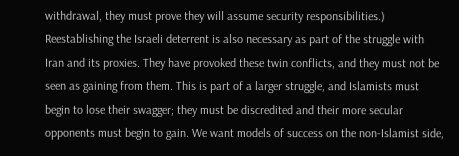withdrawal, they must prove they will assume security responsibilities.) Reestablishing the Israeli deterrent is also necessary as part of the struggle with Iran and its proxies. They have provoked these twin conflicts, and they must not be seen as gaining from them. This is part of a larger struggle, and Islamists must begin to lose their swagger; they must be discredited and their more secular opponents must begin to gain. We want models of success on the non-Islamist side,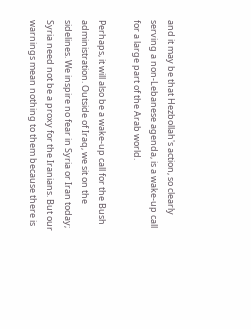and it may be that Hezbollah's action, so clearly serving a non-Lebanese agenda, is a wake-up call for a large part of the Arab world.

Perhaps, it will also be a wake-up call for the Bush administration. Outside of Iraq, we sit on the sidelines. We inspire no fear in Syria or Iran today; Syria need not be a proxy for the Iranians. But our warnings mean nothing to them because there is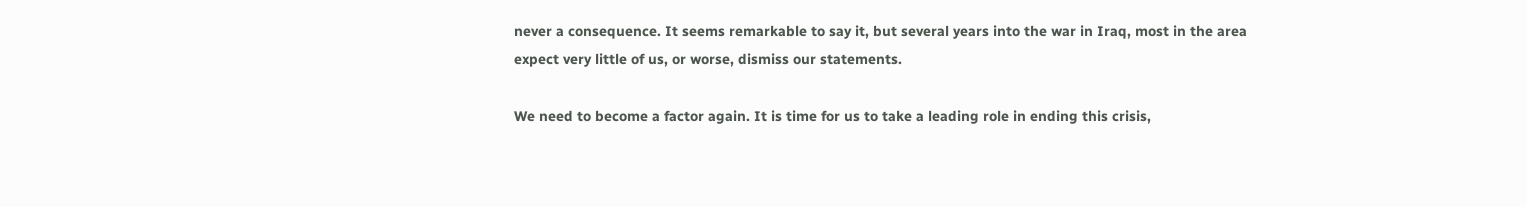never a consequence. It seems remarkable to say it, but several years into the war in Iraq, most in the area expect very little of us, or worse, dismiss our statements.

We need to become a factor again. It is time for us to take a leading role in ending this crisis,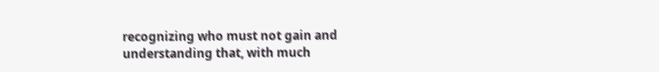recognizing who must not gain and understanding that, with much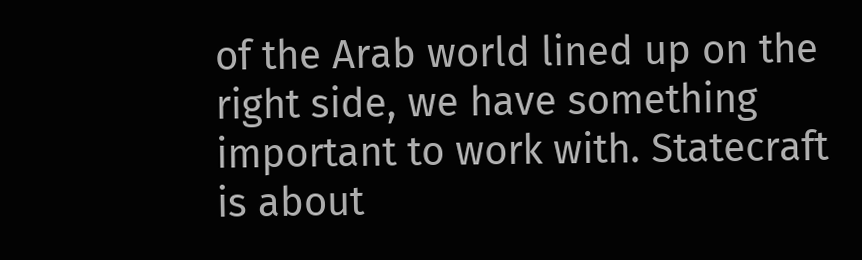of the Arab world lined up on the right side, we have something important to work with. Statecraft is about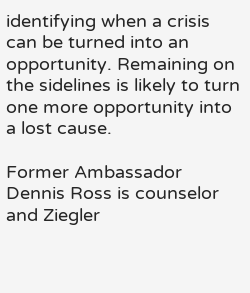identifying when a crisis can be turned into an opportunity. Remaining on the sidelines is likely to turn one more opportunity into a lost cause.

Former Ambassador Dennis Ross is counselor and Ziegler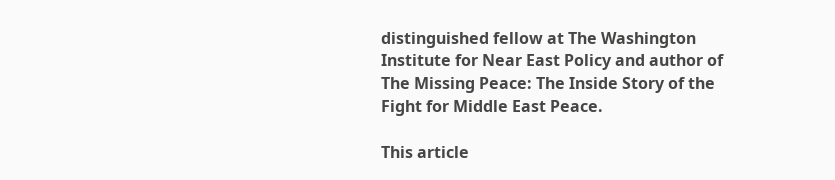distinguished fellow at The Washington Institute for Near East Policy and author of The Missing Peace: The Inside Story of the Fight for Middle East Peace.

This article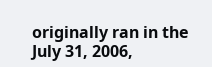originally ran in the July 31, 2006,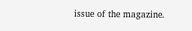issue of the magazine.